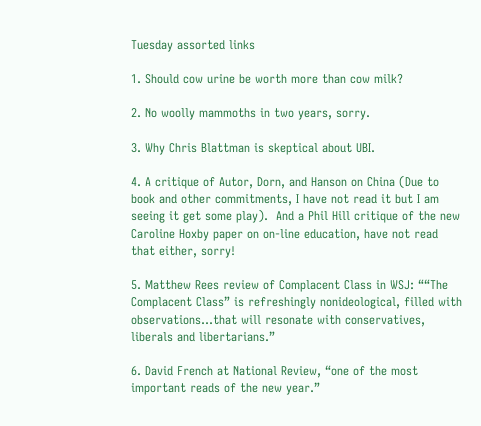Tuesday assorted links

1. Should cow urine be worth more than cow milk?

2. No woolly mammoths in two years, sorry.

3. Why Chris Blattman is skeptical about UBI.

4. A critique of Autor, Dorn, and Hanson on China (Due to book and other commitments, I have not read it but I am seeing it get some play).  And a Phil Hill critique of the new Caroline Hoxby paper on on-line education, have not read that either, sorry!

5. Matthew Rees review of Complacent Class in WSJ: ““The Complacent Class” is refreshingly nonideological, filled with observations…that will resonate with conservatives, liberals and libertarians.”

6. David French at National Review, “one of the most important reads of the new year.”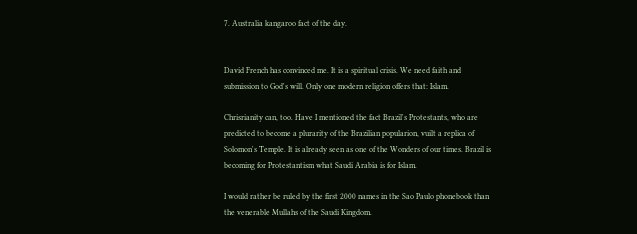7. Australia kangaroo fact of the day.


David French has convinced me. It is a spiritual crisis. We need faith and submission to God's will. Only one modern religion offers that: Islam.

Chrisrianity can, too. Have I mentioned the fact Brazil's Protestants, who are predicted to become a plurarity of the Brazilian popularion, vuilt a replica of Solomon's Temple. It is already seen as one of the Wonders of our times. Brazil is becoming for Protestantism what Saudi Arabia is for Islam.

I would rather be ruled by the first 2000 names in the Sao Paulo phonebook than the venerable Mullahs of the Saudi Kingdom.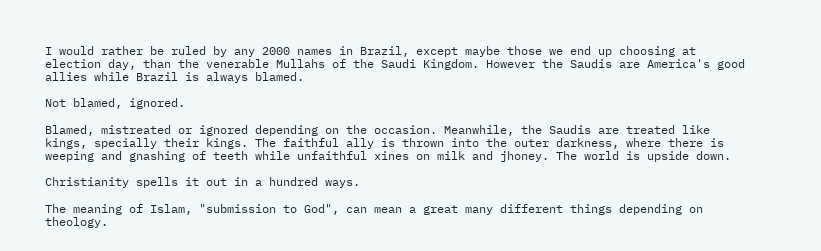I would rather be ruled by any 2000 names in Brazil, except maybe those we end up choosing at election day, than the venerable Mullahs of the Saudi Kingdom. However the Saudis are America's good allies while Brazil is always blamed.

Not blamed, ignored.

Blamed, mistreated or ignored depending on the occasion. Meanwhile, the Saudis are treated like kings, specially their kings. The faithful ally is thrown into the outer darkness, where there is weeping and gnashing of teeth while unfaithful xines on milk and jhoney. The world is upside down.

Christianity spells it out in a hundred ways.

The meaning of Islam, "submission to God", can mean a great many different things depending on theology.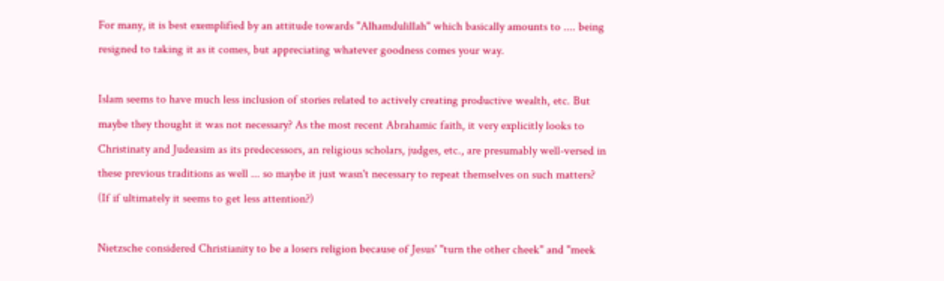For many, it is best exemplified by an attitude towards "Alhamdulillah" which basically amounts to .... being resigned to taking it as it comes, but appreciating whatever goodness comes your way.

Islam seems to have much less inclusion of stories related to actively creating productive wealth, etc. But maybe they thought it was not necessary? As the most recent Abrahamic faith, it very explicitly looks to Christinaty and Judeasim as its predecessors, an religious scholars, judges, etc., are presumably well-versed in these previous traditions as well ... so maybe it just wasn't necessary to repeat themselves on such matters? (If if ultimately it seems to get less attention?)

Nietzsche considered Christianity to be a losers religion because of Jesus' "turn the other cheek" and "meek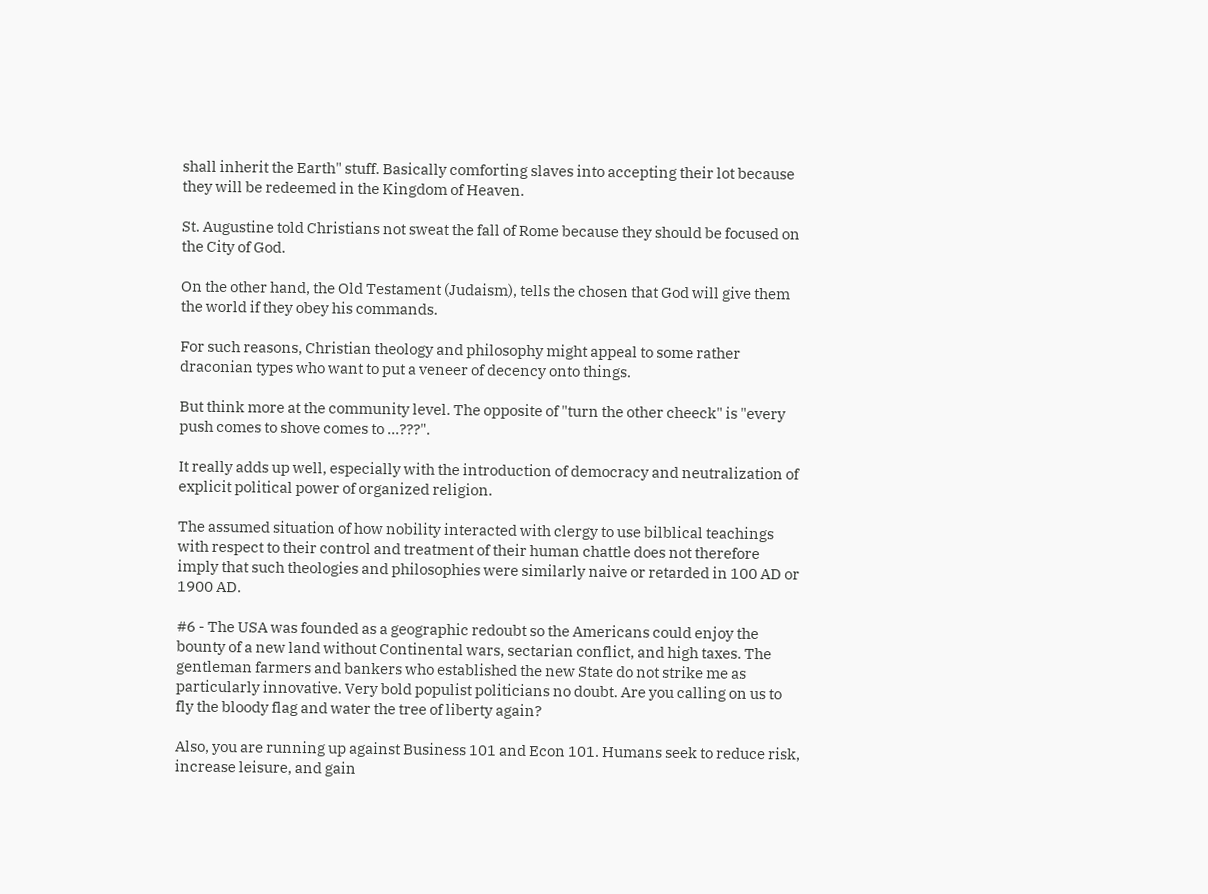shall inherit the Earth" stuff. Basically comforting slaves into accepting their lot because they will be redeemed in the Kingdom of Heaven.

St. Augustine told Christians not sweat the fall of Rome because they should be focused on the City of God.

On the other hand, the Old Testament (Judaism), tells the chosen that God will give them the world if they obey his commands.

For such reasons, Christian theology and philosophy might appeal to some rather draconian types who want to put a veneer of decency onto things.

But think more at the community level. The opposite of "turn the other cheeck" is "every push comes to shove comes to ...???".

It really adds up well, especially with the introduction of democracy and neutralization of explicit political power of organized religion.

The assumed situation of how nobility interacted with clergy to use bilblical teachings with respect to their control and treatment of their human chattle does not therefore imply that such theologies and philosophies were similarly naive or retarded in 100 AD or 1900 AD.

#6 - The USA was founded as a geographic redoubt so the Americans could enjoy the bounty of a new land without Continental wars, sectarian conflict, and high taxes. The gentleman farmers and bankers who established the new State do not strike me as particularly innovative. Very bold populist politicians no doubt. Are you calling on us to fly the bloody flag and water the tree of liberty again?

Also, you are running up against Business 101 and Econ 101. Humans seek to reduce risk, increase leisure, and gain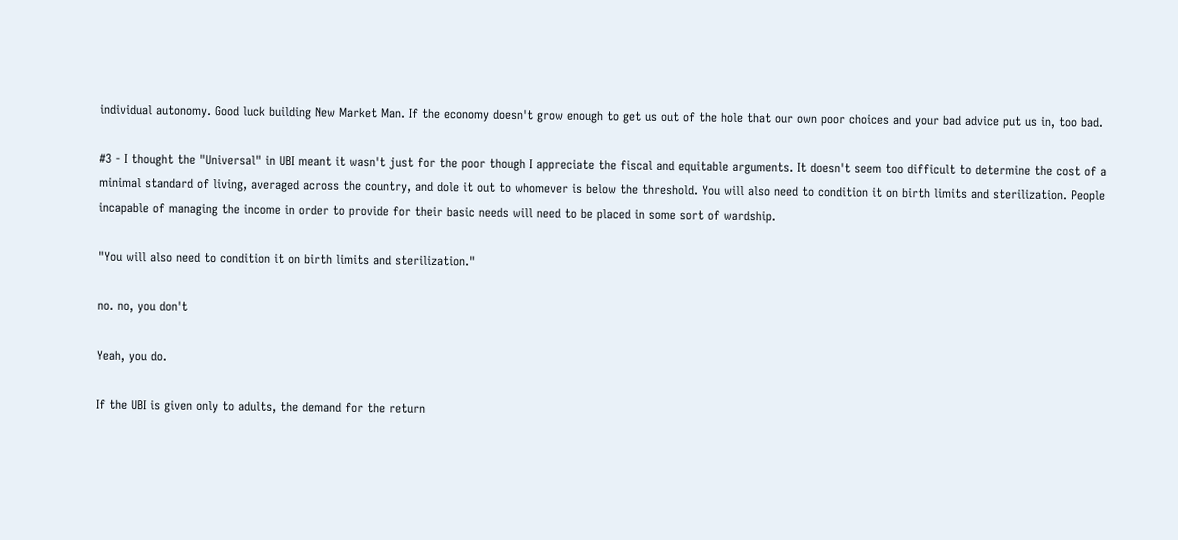individual autonomy. Good luck building New Market Man. If the economy doesn't grow enough to get us out of the hole that our own poor choices and your bad advice put us in, too bad.

#3 - I thought the "Universal" in UBI meant it wasn't just for the poor though I appreciate the fiscal and equitable arguments. It doesn't seem too difficult to determine the cost of a minimal standard of living, averaged across the country, and dole it out to whomever is below the threshold. You will also need to condition it on birth limits and sterilization. People incapable of managing the income in order to provide for their basic needs will need to be placed in some sort of wardship.

"You will also need to condition it on birth limits and sterilization."

no. no, you don't

Yeah, you do.

If the UBI is given only to adults, the demand for the return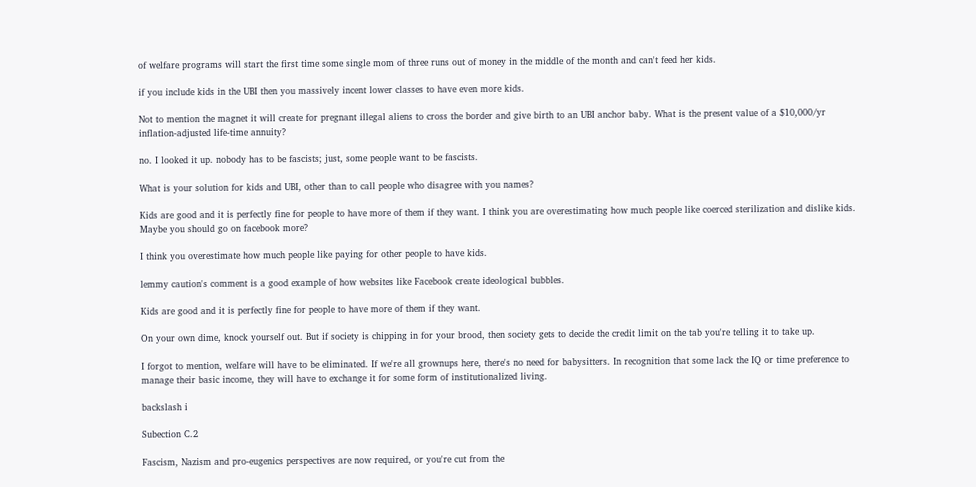of welfare programs will start the first time some single mom of three runs out of money in the middle of the month and can't feed her kids.

if you include kids in the UBI then you massively incent lower classes to have even more kids.

Not to mention the magnet it will create for pregnant illegal aliens to cross the border and give birth to an UBI anchor baby. What is the present value of a $10,000/yr inflation-adjusted life-time annuity?

no. I looked it up. nobody has to be fascists; just, some people want to be fascists.

What is your solution for kids and UBI, other than to call people who disagree with you names?

Kids are good and it is perfectly fine for people to have more of them if they want. I think you are overestimating how much people like coerced sterilization and dislike kids. Maybe you should go on facebook more?

I think you overestimate how much people like paying for other people to have kids.

lemmy caution's comment is a good example of how websites like Facebook create ideological bubbles.

Kids are good and it is perfectly fine for people to have more of them if they want.

On your own dime, knock yourself out. But if society is chipping in for your brood, then society gets to decide the credit limit on the tab you're telling it to take up.

I forgot to mention, welfare will have to be eliminated. If we're all grownups here, there's no need for babysitters. In recognition that some lack the IQ or time preference to manage their basic income, they will have to exchange it for some form of institutionalized living.

backslash i

Subection C.2

Fascism, Nazism and pro-eugenics perspectives are now required, or you're cut from the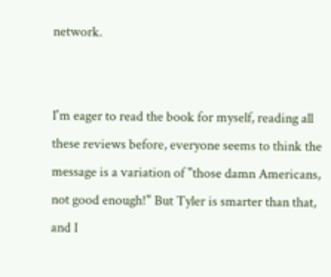network.


I'm eager to read the book for myself, reading all these reviews before, everyone seems to think the message is a variation of "those damn Americans, not good enough!" But Tyler is smarter than that, and I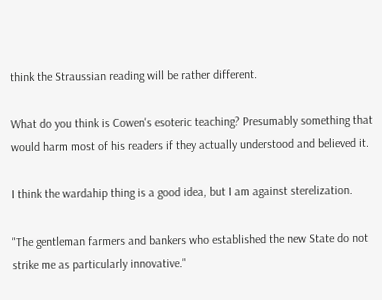think the Straussian reading will be rather different.

What do you think is Cowen's esoteric teaching? Presumably something that would harm most of his readers if they actually understood and believed it.

I think the wardahip thing is a good idea, but I am against sterelization.

"The gentleman farmers and bankers who established the new State do not strike me as particularly innovative."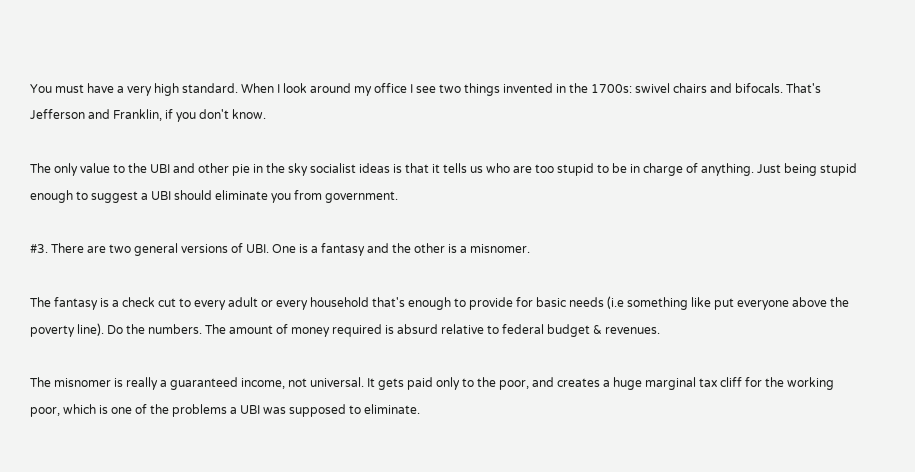You must have a very high standard. When I look around my office I see two things invented in the 1700s: swivel chairs and bifocals. That's Jefferson and Franklin, if you don't know.

The only value to the UBI and other pie in the sky socialist ideas is that it tells us who are too stupid to be in charge of anything. Just being stupid enough to suggest a UBI should eliminate you from government.

#3. There are two general versions of UBI. One is a fantasy and the other is a misnomer.

The fantasy is a check cut to every adult or every household that's enough to provide for basic needs (i.e something like put everyone above the poverty line). Do the numbers. The amount of money required is absurd relative to federal budget & revenues.

The misnomer is really a guaranteed income, not universal. It gets paid only to the poor, and creates a huge marginal tax cliff for the working poor, which is one of the problems a UBI was supposed to eliminate.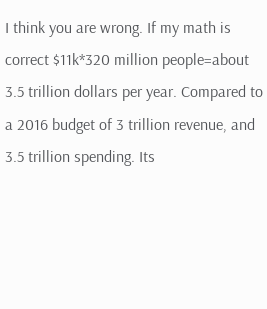I think you are wrong. If my math is correct $11k*320 million people=about 3.5 trillion dollars per year. Compared to a 2016 budget of 3 trillion revenue, and 3.5 trillion spending. Its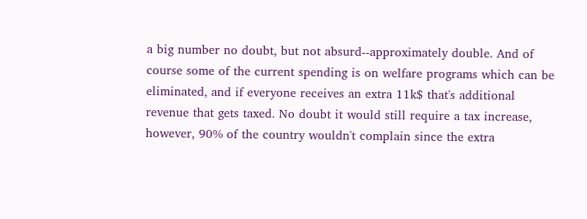a big number no doubt, but not absurd--approximately double. And of course some of the current spending is on welfare programs which can be eliminated, and if everyone receives an extra 11k$ that's additional revenue that gets taxed. No doubt it would still require a tax increase, however, 90% of the country wouldn't complain since the extra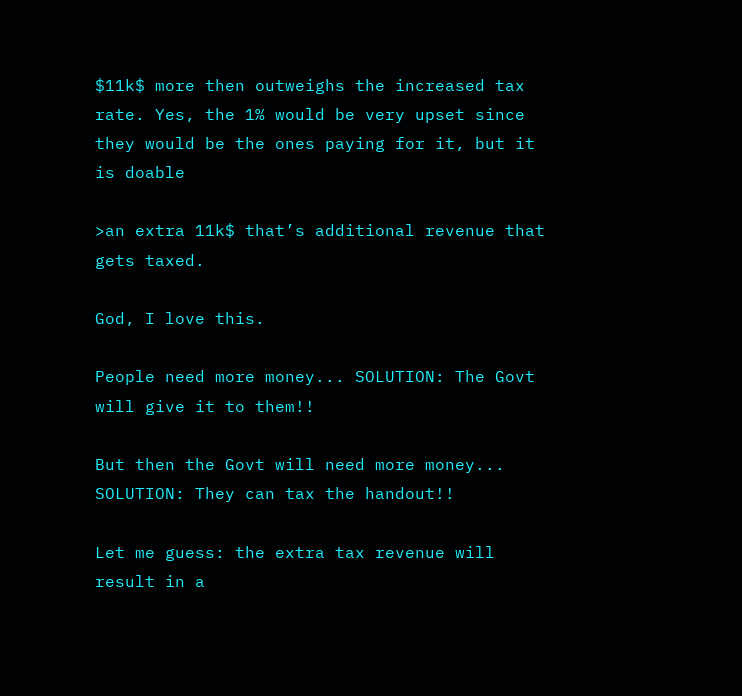$11k$ more then outweighs the increased tax rate. Yes, the 1% would be very upset since they would be the ones paying for it, but it is doable

>an extra 11k$ that’s additional revenue that gets taxed.

God, I love this.

People need more money... SOLUTION: The Govt will give it to them!!

But then the Govt will need more money... SOLUTION: They can tax the handout!!

Let me guess: the extra tax revenue will result in a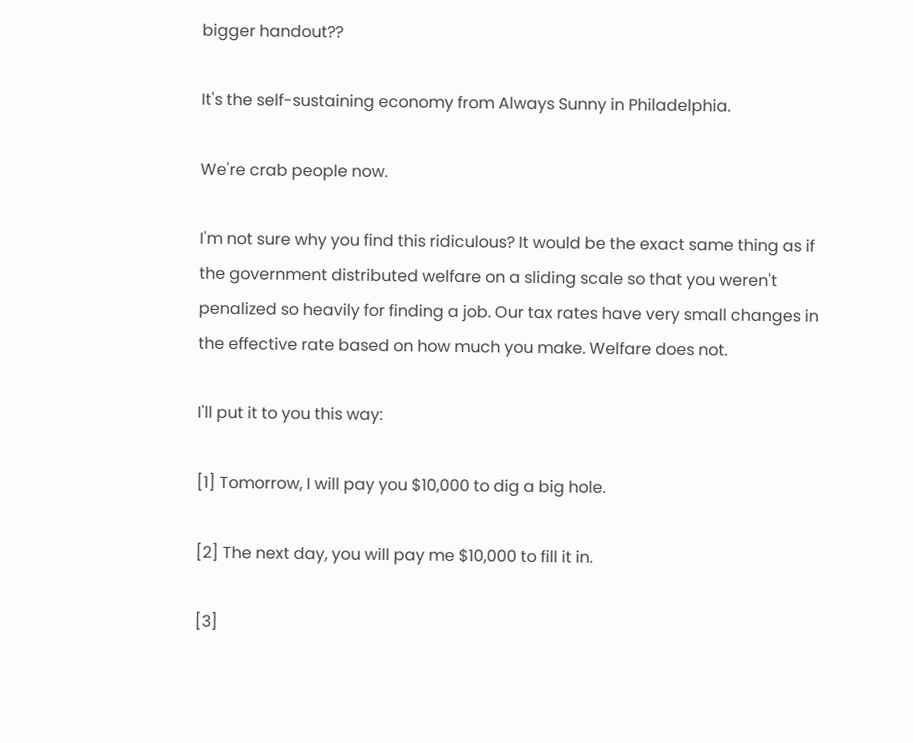bigger handout??

It's the self-sustaining economy from Always Sunny in Philadelphia.

We're crab people now.

I'm not sure why you find this ridiculous? It would be the exact same thing as if the government distributed welfare on a sliding scale so that you weren't penalized so heavily for finding a job. Our tax rates have very small changes in the effective rate based on how much you make. Welfare does not.

I'll put it to you this way:

[1] Tomorrow, I will pay you $10,000 to dig a big hole.

[2] The next day, you will pay me $10,000 to fill it in.

[3]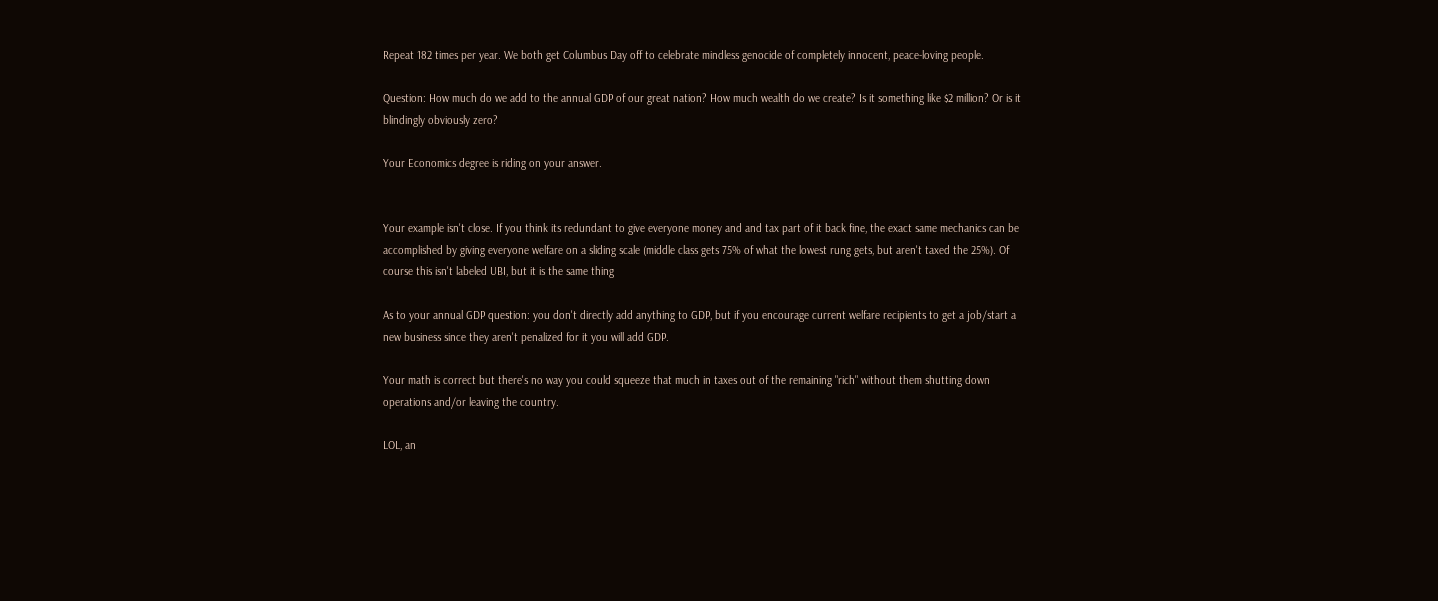Repeat 182 times per year. We both get Columbus Day off to celebrate mindless genocide of completely innocent, peace-loving people.

Question: How much do we add to the annual GDP of our great nation? How much wealth do we create? Is it something like $2 million? Or is it blindingly obviously zero?

Your Economics degree is riding on your answer.


Your example isn't close. If you think its redundant to give everyone money and and tax part of it back fine, the exact same mechanics can be accomplished by giving everyone welfare on a sliding scale (middle class gets 75% of what the lowest rung gets, but aren't taxed the 25%). Of course this isn't labeled UBI, but it is the same thing

As to your annual GDP question: you don't directly add anything to GDP, but if you encourage current welfare recipients to get a job/start a new business since they aren't penalized for it you will add GDP.

Your math is correct but there's no way you could squeeze that much in taxes out of the remaining "rich" without them shutting down operations and/or leaving the country.

LOL, an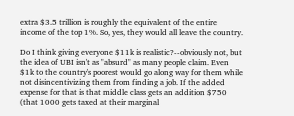extra $3.5 trillion is roughly the equivalent of the entire income of the top 1%. So, yes, they would all leave the country.

Do I think giving everyone $11k is realistic?--obviously not, but the idea of UBI isn't as "absurd" as many people claim. Even $1k to the country's poorest would go along way for them while not disincentivizing them from finding a job. If the added expense for that is that middle class gets an addition $750 (that 1000 gets taxed at their marginal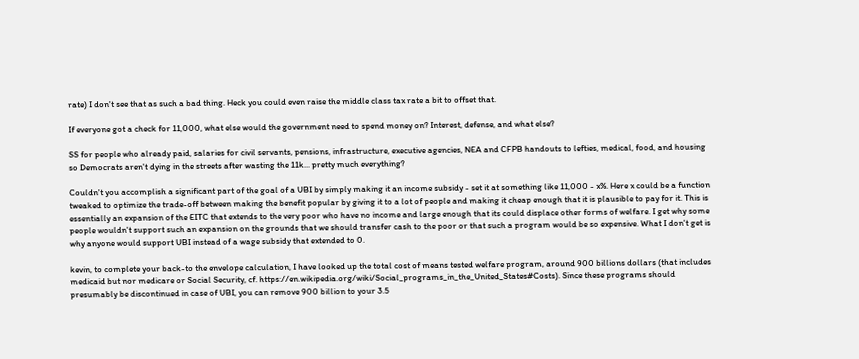rate) I don't see that as such a bad thing. Heck you could even raise the middle class tax rate a bit to offset that.

If everyone got a check for 11,000, what else would the government need to spend money on? Interest, defense, and what else?

SS for people who already paid, salaries for civil servants, pensions, infrastructure, executive agencies, NEA and CFPB handouts to lefties, medical, food, and housing so Democrats aren't dying in the streets after wasting the 11k... pretty much everything?

Couldn't you accomplish a significant part of the goal of a UBI by simply making it an income subsidy - set it at something like 11,000 - x%. Here x could be a function tweaked to optimize the trade-off between making the benefit popular by giving it to a lot of people and making it cheap enough that it is plausible to pay for it. This is essentially an expansion of the EITC that extends to the very poor who have no income and large enough that its could displace other forms of welfare. I get why some people wouldn't support such an expansion on the grounds that we should transfer cash to the poor or that such a program would be so expensive. What I don't get is why anyone would support UBI instead of a wage subsidy that extended to 0.

kevin, to complete your back-to the envelope calculation, I have looked up the total cost of means tested welfare program, around 900 billions dollars (that includes medicaid but nor medicare or Social Security, cf. https://en.wikipedia.org/wiki/Social_programs_in_the_United_States#Costs). Since these programs should presumably be discontinued in case of UBI, you can remove 900 billion to your 3.5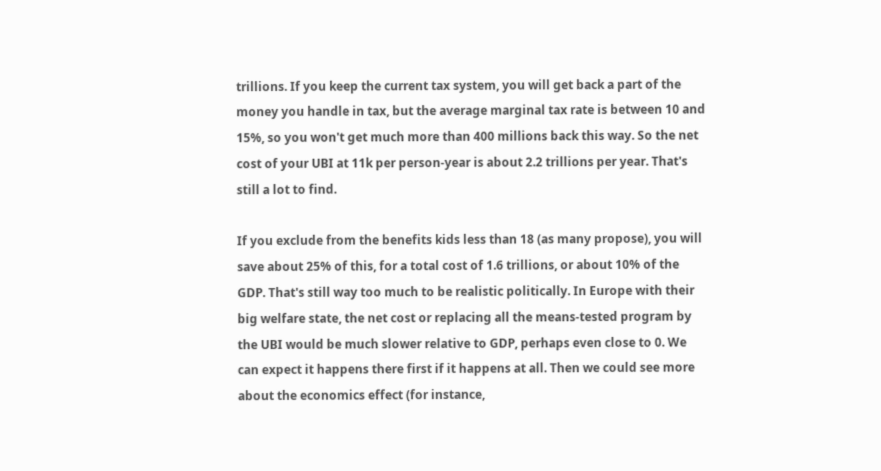trillions. If you keep the current tax system, you will get back a part of the money you handle in tax, but the average marginal tax rate is between 10 and 15%, so you won't get much more than 400 millions back this way. So the net cost of your UBI at 11k per person-year is about 2.2 trillions per year. That's still a lot to find.

If you exclude from the benefits kids less than 18 (as many propose), you will save about 25% of this, for a total cost of 1.6 trillions, or about 10% of the GDP. That's still way too much to be realistic politically. In Europe with their big welfare state, the net cost or replacing all the means-tested program by the UBI would be much slower relative to GDP, perhaps even close to 0. We can expect it happens there first if it happens at all. Then we could see more about the economics effect (for instance,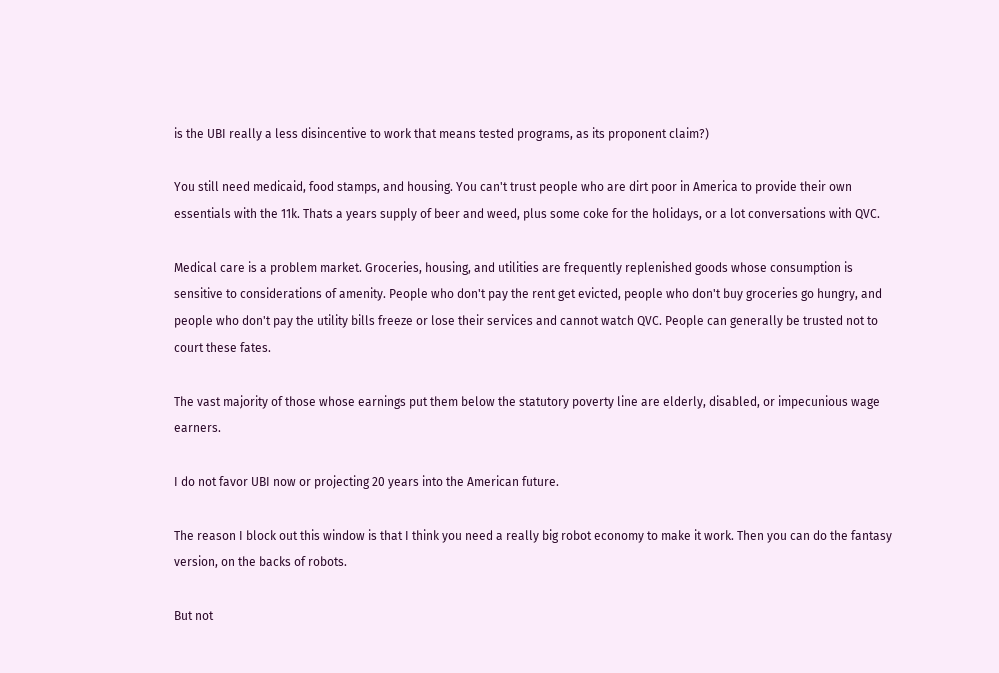is the UBI really a less disincentive to work that means tested programs, as its proponent claim?)

You still need medicaid, food stamps, and housing. You can't trust people who are dirt poor in America to provide their own essentials with the 11k. Thats a years supply of beer and weed, plus some coke for the holidays, or a lot conversations with QVC.

Medical care is a problem market. Groceries, housing, and utilities are frequently replenished goods whose consumption is sensitive to considerations of amenity. People who don't pay the rent get evicted, people who don't buy groceries go hungry, and people who don't pay the utility bills freeze or lose their services and cannot watch QVC. People can generally be trusted not to court these fates.

The vast majority of those whose earnings put them below the statutory poverty line are elderly, disabled, or impecunious wage earners.

I do not favor UBI now or projecting 20 years into the American future.

The reason I block out this window is that I think you need a really big robot economy to make it work. Then you can do the fantasy version, on the backs of robots.

But not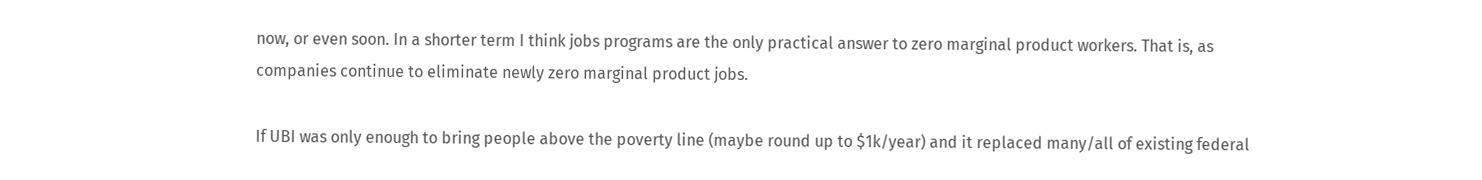now, or even soon. In a shorter term I think jobs programs are the only practical answer to zero marginal product workers. That is, as companies continue to eliminate newly zero marginal product jobs.

If UBI was only enough to bring people above the poverty line (maybe round up to $1k/year) and it replaced many/all of existing federal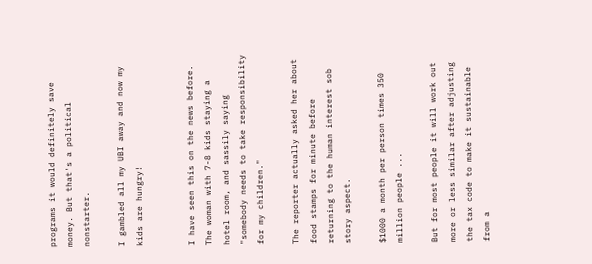programs it would definitely save money. But that's a political nonstarter.

I gambled all my UBI away and now my kids are hungry!


I have seen this on the news before. The woman with 7-8 kids staying a hotel room, and sassily saying "somebody needs to take responsibility for my children."

The reporter actually asked her about food stamps for minute before returning to the human interest sob story aspect.

$1000 a month per person times 350 million people ...

But for most people it will work out more or less similar after adjusting the tax code to make it sustainable from a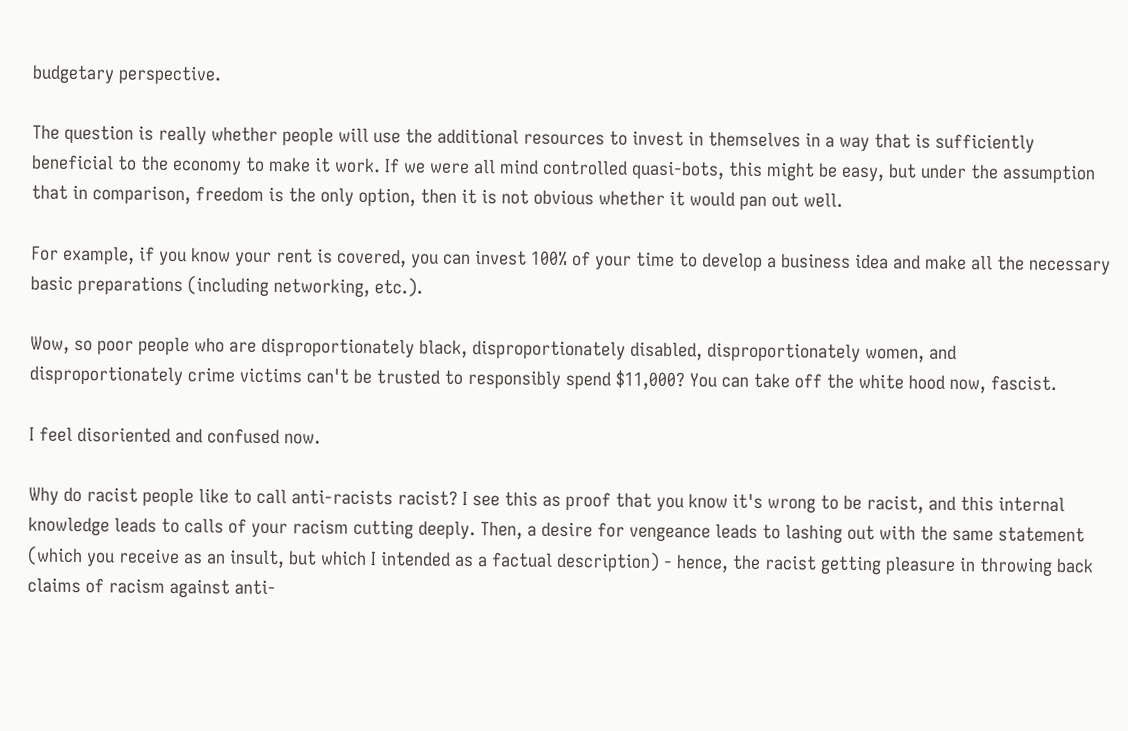budgetary perspective.

The question is really whether people will use the additional resources to invest in themselves in a way that is sufficiently beneficial to the economy to make it work. If we were all mind controlled quasi-bots, this might be easy, but under the assumption that in comparison, freedom is the only option, then it is not obvious whether it would pan out well.

For example, if you know your rent is covered, you can invest 100% of your time to develop a business idea and make all the necessary basic preparations (including networking, etc.).

Wow, so poor people who are disproportionately black, disproportionately disabled, disproportionately women, and disproportionately crime victims can't be trusted to responsibly spend $11,000? You can take off the white hood now, fascist.

I feel disoriented and confused now.

Why do racist people like to call anti-racists racist? I see this as proof that you know it's wrong to be racist, and this internal knowledge leads to calls of your racism cutting deeply. Then, a desire for vengeance leads to lashing out with the same statement (which you receive as an insult, but which I intended as a factual description) - hence, the racist getting pleasure in throwing back claims of racism against anti-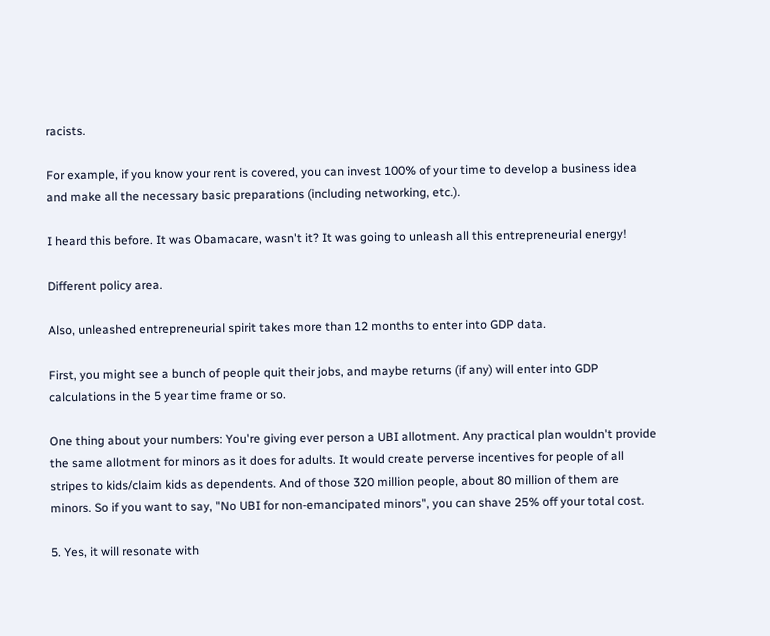racists.

For example, if you know your rent is covered, you can invest 100% of your time to develop a business idea and make all the necessary basic preparations (including networking, etc.).

I heard this before. It was Obamacare, wasn't it? It was going to unleash all this entrepreneurial energy!

Different policy area.

Also, unleashed entrepreneurial spirit takes more than 12 months to enter into GDP data.

First, you might see a bunch of people quit their jobs, and maybe returns (if any) will enter into GDP calculations in the 5 year time frame or so.

One thing about your numbers: You're giving ever person a UBI allotment. Any practical plan wouldn't provide the same allotment for minors as it does for adults. It would create perverse incentives for people of all stripes to kids/claim kids as dependents. And of those 320 million people, about 80 million of them are minors. So if you want to say, "No UBI for non-emancipated minors", you can shave 25% off your total cost.

5. Yes, it will resonate with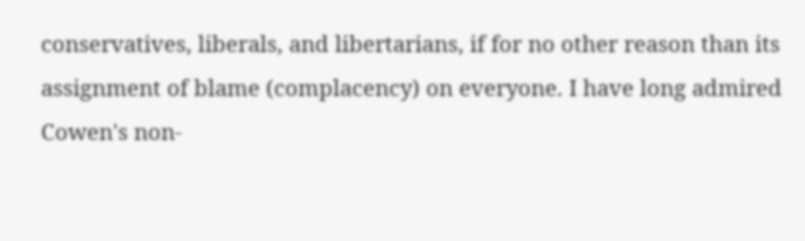conservatives, liberals, and libertarians, if for no other reason than its assignment of blame (complacency) on everyone. I have long admired Cowen's non-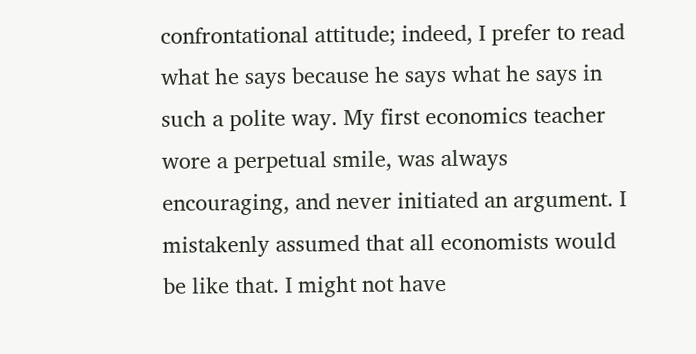confrontational attitude; indeed, I prefer to read what he says because he says what he says in such a polite way. My first economics teacher wore a perpetual smile, was always encouraging, and never initiated an argument. I mistakenly assumed that all economists would be like that. I might not have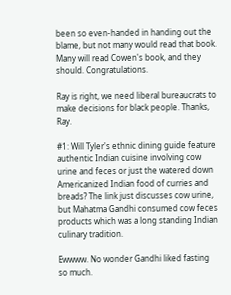been so even-handed in handing out the blame, but not many would read that book. Many will read Cowen's book, and they should. Congratulations.

Ray is right, we need liberal bureaucrats to make decisions for black people. Thanks, Ray.

#1: Will Tyler's ethnic dining guide feature authentic Indian cuisine involving cow urine and feces or just the watered down Americanized Indian food of curries and breads? The link just discusses cow urine, but Mahatma Gandhi consumed cow feces products which was a long standing Indian culinary tradition.

Ewwww. No wonder Gandhi liked fasting so much.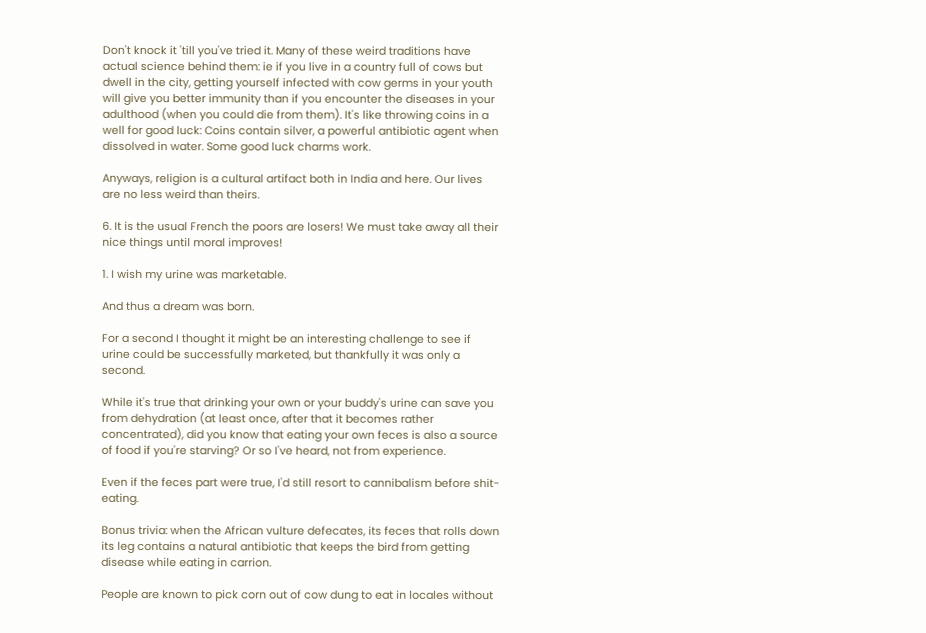Don't knock it 'till you've tried it. Many of these weird traditions have actual science behind them: ie if you live in a country full of cows but dwell in the city, getting yourself infected with cow germs in your youth will give you better immunity than if you encounter the diseases in your adulthood (when you could die from them). It's like throwing coins in a well for good luck: Coins contain silver, a powerful antibiotic agent when dissolved in water. Some good luck charms work.

Anyways, religion is a cultural artifact both in India and here. Our lives are no less weird than theirs.

6. It is the usual French the poors are losers! We must take away all their nice things until moral improves!

1. I wish my urine was marketable.

And thus a dream was born.

For a second I thought it might be an interesting challenge to see if urine could be successfully marketed, but thankfully it was only a second.

While it's true that drinking your own or your buddy's urine can save you from dehydration (at least once, after that it becomes rather concentrated), did you know that eating your own feces is also a source of food if you're starving? Or so I've heard, not from experience.

Even if the feces part were true, I'd still resort to cannibalism before shit-eating.

Bonus trivia: when the African vulture defecates, its feces that rolls down its leg contains a natural antibiotic that keeps the bird from getting disease while eating in carrion.

People are known to pick corn out of cow dung to eat in locales without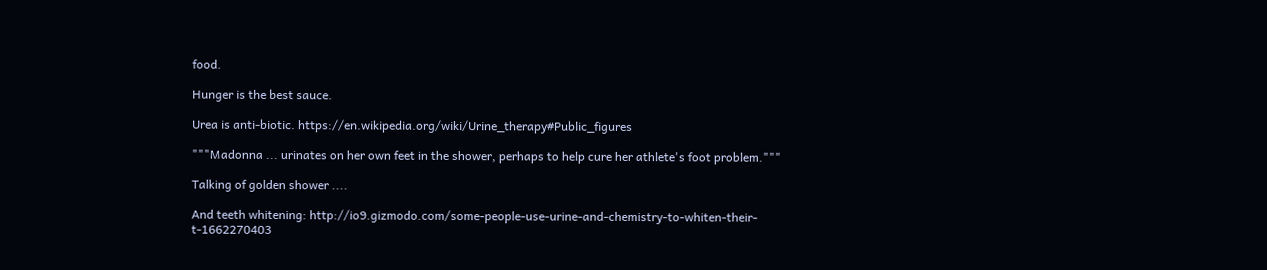food.

Hunger is the best sauce.

Urea is anti-biotic. https://en.wikipedia.org/wiki/Urine_therapy#Public_figures

"""Madonna ... urinates on her own feet in the shower, perhaps to help cure her athlete's foot problem."""

Talking of golden shower ....

And teeth whitening: http://io9.gizmodo.com/some-people-use-urine-and-chemistry-to-whiten-their-t-1662270403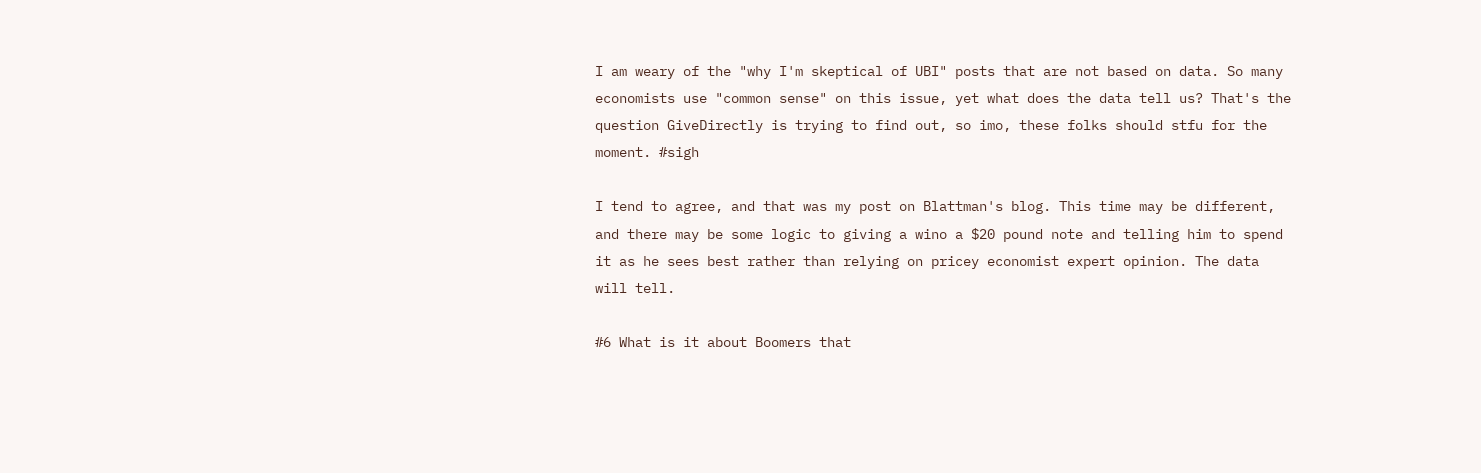I am weary of the "why I'm skeptical of UBI" posts that are not based on data. So many economists use "common sense" on this issue, yet what does the data tell us? That's the question GiveDirectly is trying to find out, so imo, these folks should stfu for the moment. #sigh

I tend to agree, and that was my post on Blattman's blog. This time may be different, and there may be some logic to giving a wino a $20 pound note and telling him to spend it as he sees best rather than relying on pricey economist expert opinion. The data will tell.

#6 What is it about Boomers that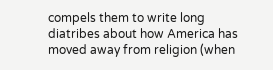compels them to write long diatribes about how America has moved away from religion (when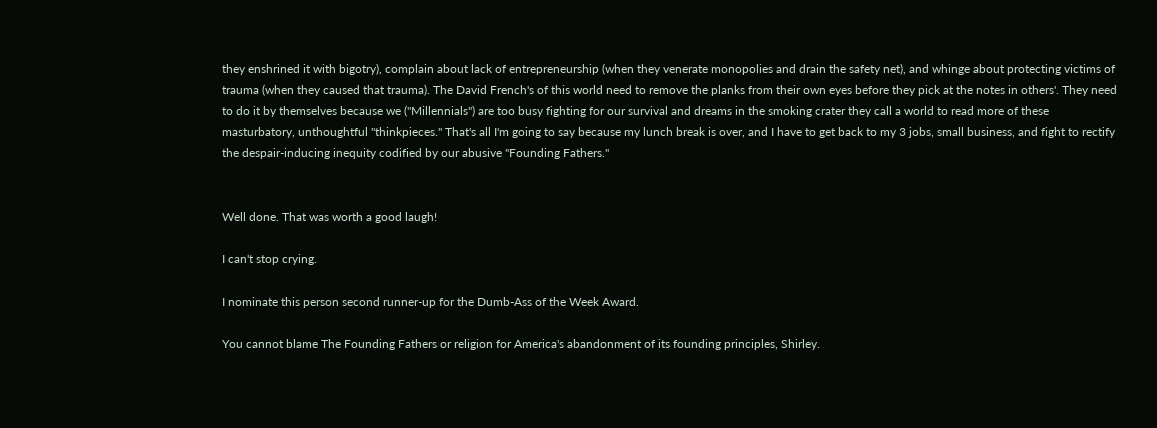they enshrined it with bigotry), complain about lack of entrepreneurship (when they venerate monopolies and drain the safety net), and whinge about protecting victims of trauma (when they caused that trauma). The David French's of this world need to remove the planks from their own eyes before they pick at the notes in others'. They need to do it by themselves because we ("Millennials") are too busy fighting for our survival and dreams in the smoking crater they call a world to read more of these masturbatory, unthoughtful "thinkpieces." That's all I'm going to say because my lunch break is over, and I have to get back to my 3 jobs, small business, and fight to rectify the despair-inducing inequity codified by our abusive "Founding Fathers."


Well done. That was worth a good laugh!

I can't stop crying.

I nominate this person second runner-up for the Dumb-Ass of the Week Award.

You cannot blame The Founding Fathers or religion for America's abandonment of its founding principles, Shirley.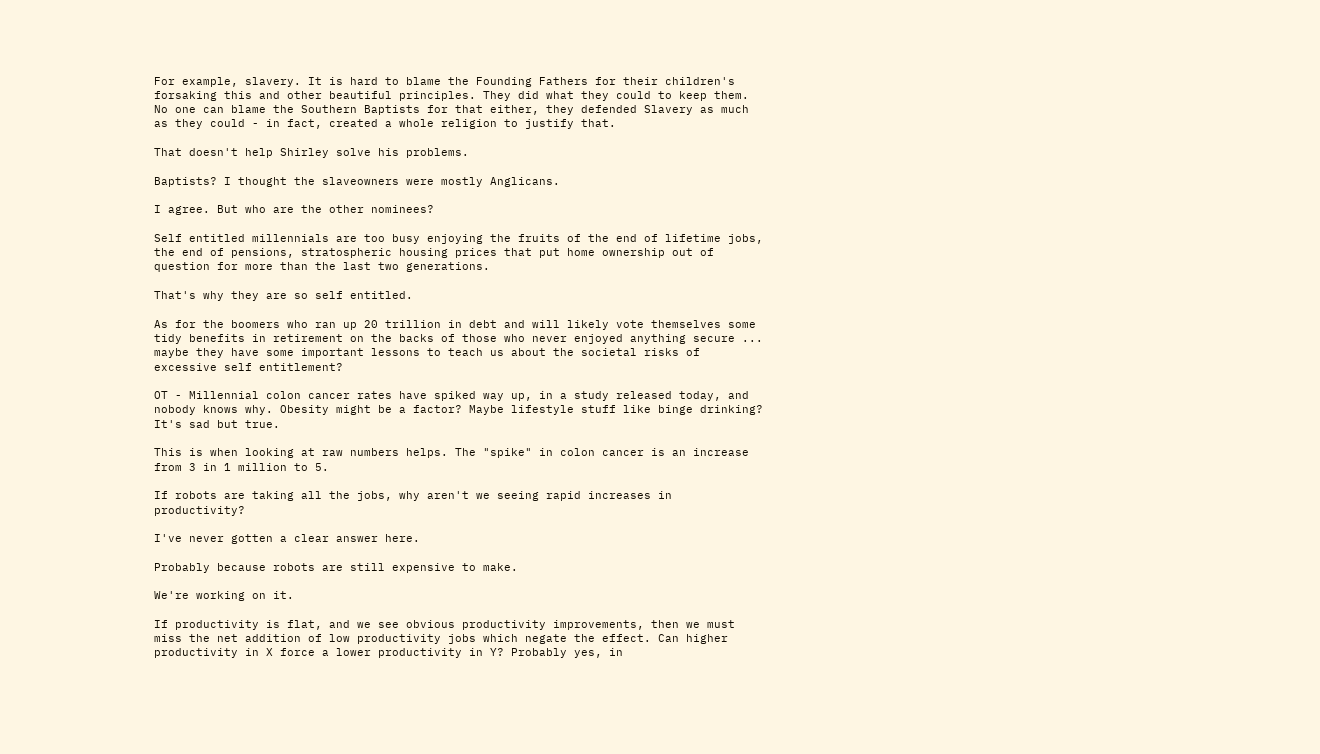For example, slavery. It is hard to blame the Founding Fathers for their children's forsaking this and other beautiful principles. They did what they could to keep them. No one can blame the Southern Baptists for that either, they defended Slavery as much as they could - in fact, created a whole religion to justify that.

That doesn't help Shirley solve his problems.

Baptists? I thought the slaveowners were mostly Anglicans.

I agree. But who are the other nominees?

Self entitled millennials are too busy enjoying the fruits of the end of lifetime jobs, the end of pensions, stratospheric housing prices that put home ownership out of question for more than the last two generations.

That's why they are so self entitled.

As for the boomers who ran up 20 trillion in debt and will likely vote themselves some tidy benefits in retirement on the backs of those who never enjoyed anything secure ... maybe they have some important lessons to teach us about the societal risks of excessive self entitlement?

OT - Millennial colon cancer rates have spiked way up, in a study released today, and nobody knows why. Obesity might be a factor? Maybe lifestyle stuff like binge drinking? It's sad but true.

This is when looking at raw numbers helps. The "spike" in colon cancer is an increase from 3 in 1 million to 5.

If robots are taking all the jobs, why aren't we seeing rapid increases in productivity?

I've never gotten a clear answer here.

Probably because robots are still expensive to make.

We're working on it.

If productivity is flat, and we see obvious productivity improvements, then we must miss the net addition of low productivity jobs which negate the effect. Can higher productivity in X force a lower productivity in Y? Probably yes, in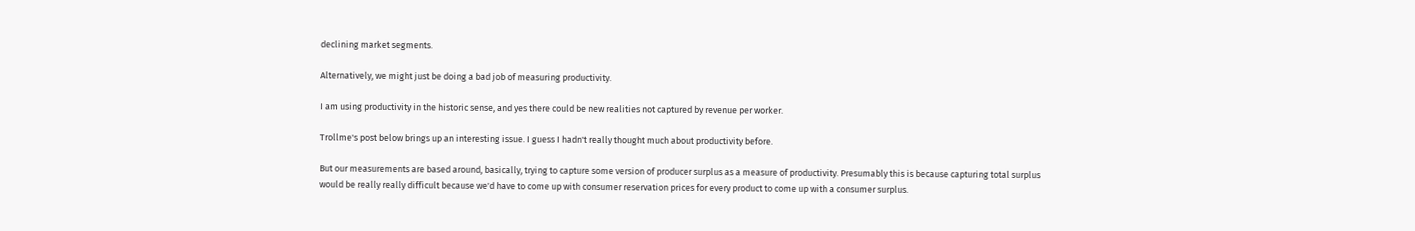declining market segments.

Alternatively, we might just be doing a bad job of measuring productivity.

I am using productivity in the historic sense, and yes there could be new realities not captured by revenue per worker.

Trollme's post below brings up an interesting issue. I guess I hadn't really thought much about productivity before.

But our measurements are based around, basically, trying to capture some version of producer surplus as a measure of productivity. Presumably this is because capturing total surplus would be really really difficult because we'd have to come up with consumer reservation prices for every product to come up with a consumer surplus.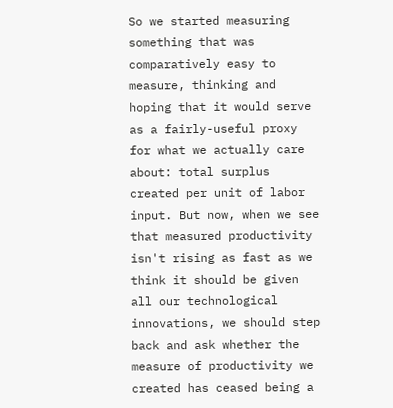So we started measuring something that was comparatively easy to measure, thinking and hoping that it would serve as a fairly-useful proxy for what we actually care about: total surplus created per unit of labor input. But now, when we see that measured productivity isn't rising as fast as we think it should be given all our technological innovations, we should step back and ask whether the measure of productivity we created has ceased being a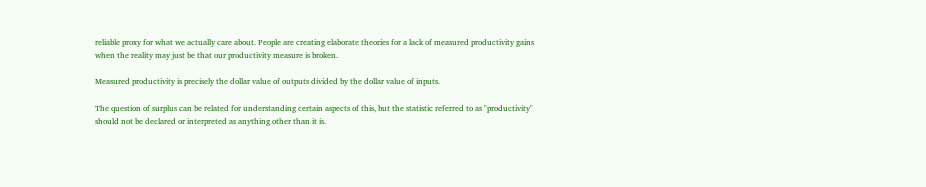reliable proxy for what we actually care about. People are creating elaborate theories for a lack of measured productivity gains when the reality may just be that our productivity measure is broken.

Measured productivity is precisely the dollar value of outputs divided by the dollar value of inputs.

The question of surplus can be related for understanding certain aspects of this, but the statistic referred to as "productivity" should not be declared or interpreted as anything other than it is.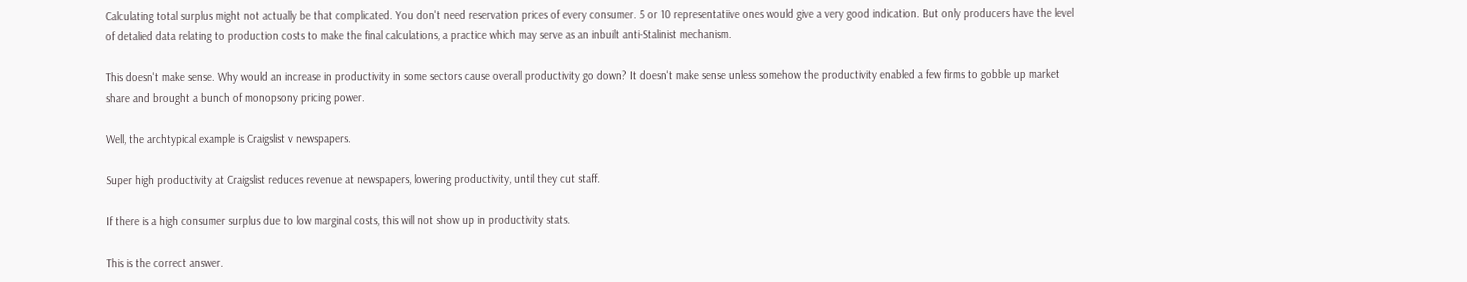Calculating total surplus might not actually be that complicated. You don't need reservation prices of every consumer. 5 or 10 representatiive ones would give a very good indication. But only producers have the level of detalied data relating to production costs to make the final calculations, a practice which may serve as an inbuilt anti-Stalinist mechanism.

This doesn't make sense. Why would an increase in productivity in some sectors cause overall productivity go down? It doesn't make sense unless somehow the productivity enabled a few firms to gobble up market share and brought a bunch of monopsony pricing power.

Well, the archtypical example is Craigslist v newspapers.

Super high productivity at Craigslist reduces revenue at newspapers, lowering productivity, until they cut staff.

If there is a high consumer surplus due to low marginal costs, this will not show up in productivity stats.

This is the correct answer.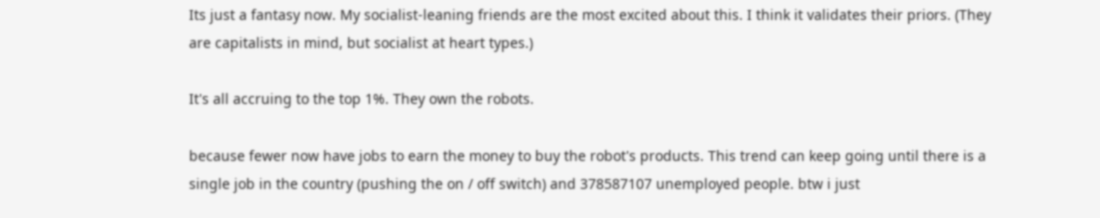Its just a fantasy now. My socialist-leaning friends are the most excited about this. I think it validates their priors. (They are capitalists in mind, but socialist at heart types.)

It's all accruing to the top 1%. They own the robots.

because fewer now have jobs to earn the money to buy the robot's products. This trend can keep going until there is a single job in the country (pushing the on / off switch) and 378587107 unemployed people. btw i just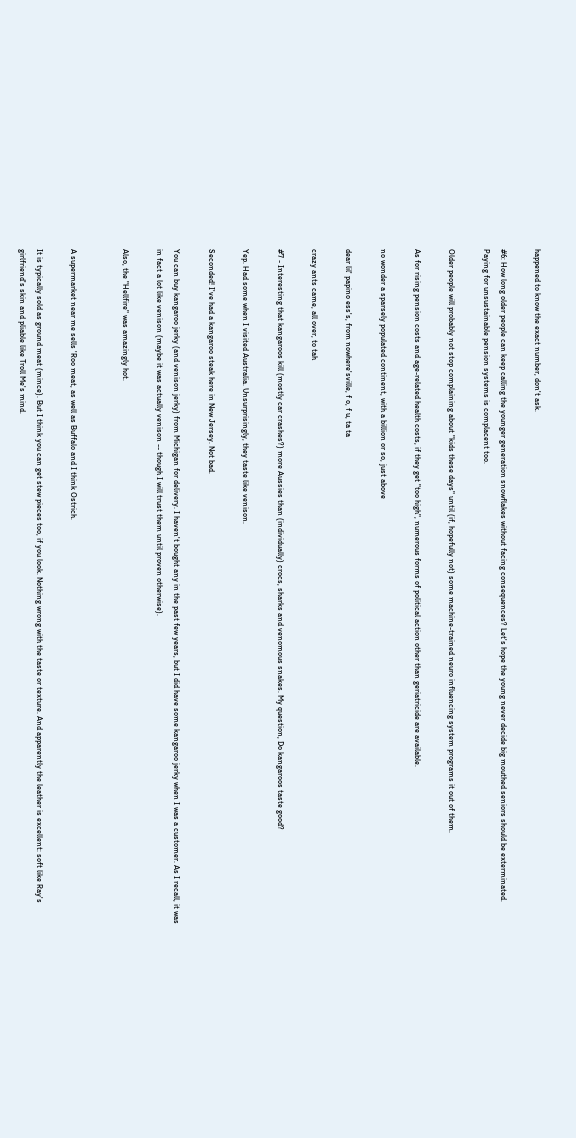happened to know the exact number, don't ask.

#6: How long older people can keep calling the younger generation snowflakes without facing consequences? Let's hope the young never decide big mouthed seniors should be exterminated. Paying for unsustainable pension systems is complacent too.

Older people will probably not stop complaining about "kids these days" until (if, hopefully not) some machine-trained neuro influencing system programs it out of them.

As for rising pension costs and age-related health costs, if they get "too high", numerous forms of political action other than geriatricide are available.

no wonder a sparsely populated continent, with a billion or so, just above

dear lil' papino ess's, from nowhere'sville, f o, f u, ta ta

crazy ants came, all over, to tah

#7 - Interesting that kangaroos kill (mostly car crashes?) more Aussies than (individually) crocs, sharks and venomous snakes. My question, Do kangaroos taste good?

Yep. Had some when I visited Australia. Unsurprisingly, they taste like venison.

Seconded! I've had a kangaroo steak here in New Jersey. Not bad.

You can buy kangaroo jerky (and venison jerky) from Michigan for delivery. I haven't bought any in the past few years, but I did have some kangaroo jerky when I was a customer. As I recall, it was in fact a lot like venison (maybe it was actually venison -- though I will trust them until proven otherwise).

Also, the "Hellfire" was amazingly hot.


A supermarket near me sells 'Roo meat, as well as Buffalo and I think Ostrich.

It is typically sold as ground meat (mince). But I think you can get stew pieces too, if you look. Nothing wrong with the taste or texture. And apparently the leather is excellent: soft like Ray's girlfriend's skin and pliable like Troll Me's mind.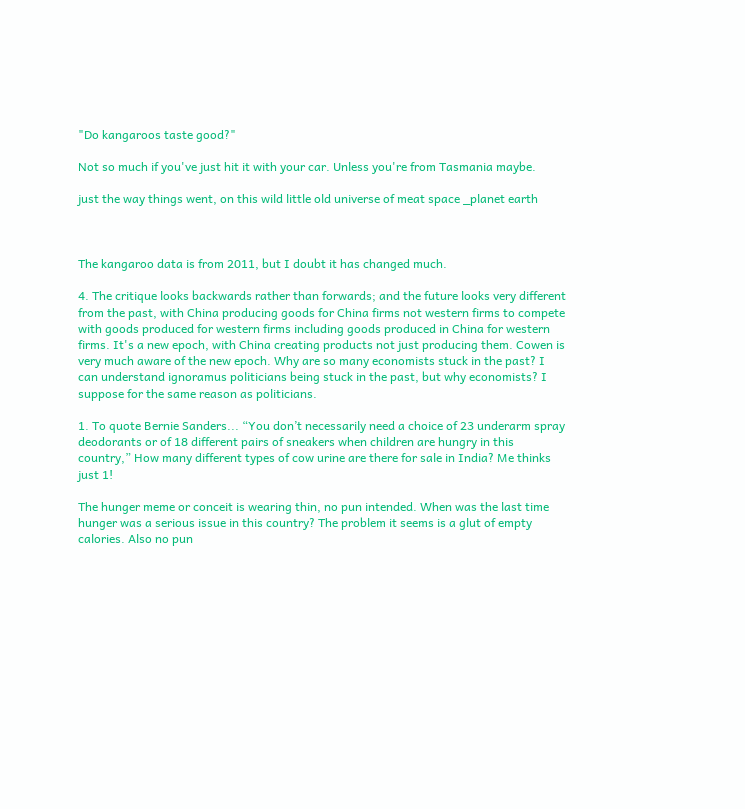"Do kangaroos taste good?"

Not so much if you've just hit it with your car. Unless you're from Tasmania maybe.

just the way things went, on this wild little old universe of meat space _planet earth



The kangaroo data is from 2011, but I doubt it has changed much.

4. The critique looks backwards rather than forwards; and the future looks very different from the past, with China producing goods for China firms not western firms to compete with goods produced for western firms including goods produced in China for western firms. It's a new epoch, with China creating products not just producing them. Cowen is very much aware of the new epoch. Why are so many economists stuck in the past? I can understand ignoramus politicians being stuck in the past, but why economists? I suppose for the same reason as politicians.

1. To quote Bernie Sanders... “You don’t necessarily need a choice of 23 underarm spray deodorants or of 18 different pairs of sneakers when children are hungry in this country,” How many different types of cow urine are there for sale in India? Me thinks just 1!

The hunger meme or conceit is wearing thin, no pun intended. When was the last time hunger was a serious issue in this country? The problem it seems is a glut of empty calories. Also no pun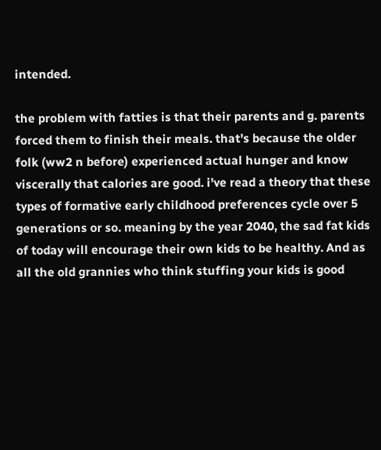intended.

the problem with fatties is that their parents and g. parents forced them to finish their meals. that's because the older folk (ww2 n before) experienced actual hunger and know viscerally that calories are good. i've read a theory that these types of formative early childhood preferences cycle over 5 generations or so. meaning by the year 2040, the sad fat kids of today will encourage their own kids to be healthy. And as all the old grannies who think stuffing your kids is good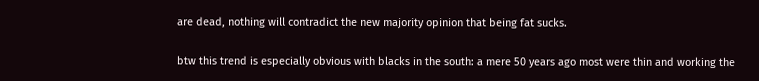are dead, nothing will contradict the new majority opinion that being fat sucks.

btw this trend is especially obvious with blacks in the south: a mere 50 years ago most were thin and working the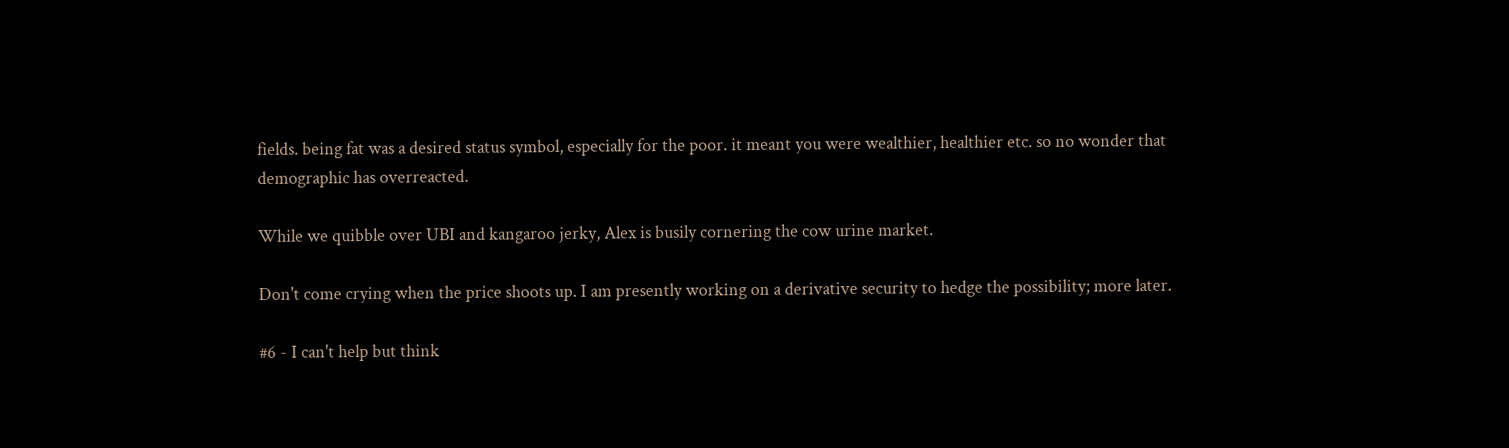fields. being fat was a desired status symbol, especially for the poor. it meant you were wealthier, healthier etc. so no wonder that demographic has overreacted.

While we quibble over UBI and kangaroo jerky, Alex is busily cornering the cow urine market.

Don't come crying when the price shoots up. I am presently working on a derivative security to hedge the possibility; more later.

#6 - I can't help but think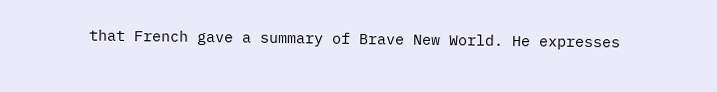that French gave a summary of Brave New World. He expresses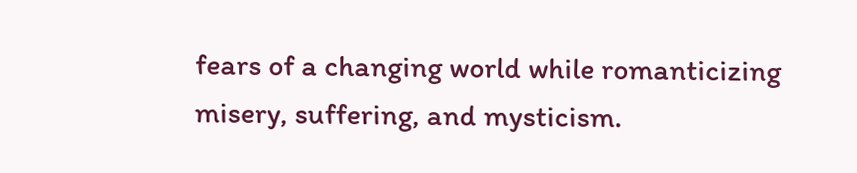fears of a changing world while romanticizing misery, suffering, and mysticism.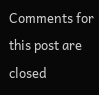Comments for this post are closed